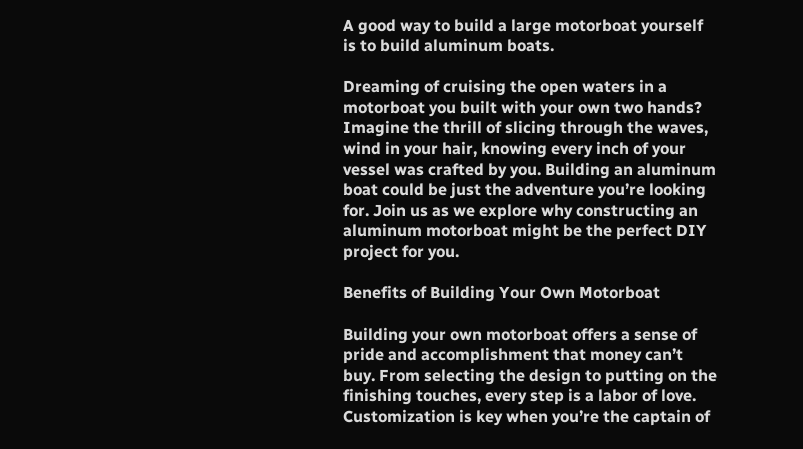A good way to build a large motorboat yourself is to build aluminum boats.

Dreaming of cruising the open waters in a motorboat you built with your own two hands? Imagine the thrill of slicing through the waves, wind in your hair, knowing every inch of your vessel was crafted by you. Building an aluminum boat could be just the adventure you’re looking for. Join us as we explore why constructing an aluminum motorboat might be the perfect DIY project for you.

Benefits of Building Your Own Motorboat

Building your own motorboat offers a sense of pride and accomplishment that money can’t buy. From selecting the design to putting on the finishing touches, every step is a labor of love. Customization is key when you’re the captain of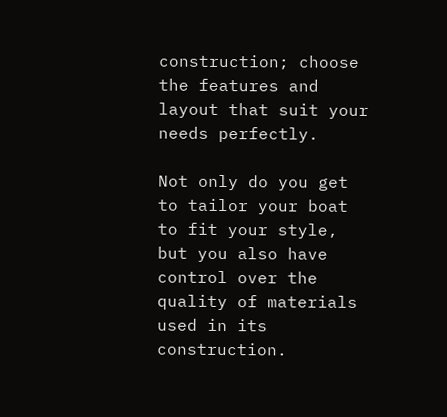construction; choose the features and layout that suit your needs perfectly.

Not only do you get to tailor your boat to fit your style, but you also have control over the quality of materials used in its construction.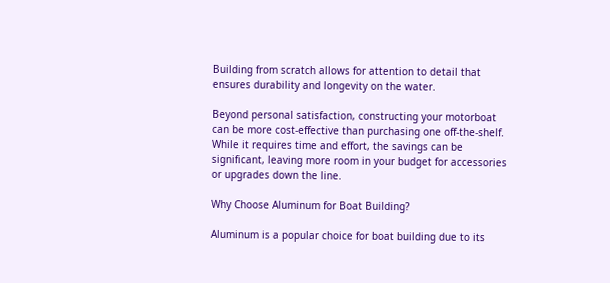Building from scratch allows for attention to detail that ensures durability and longevity on the water.

Beyond personal satisfaction, constructing your motorboat can be more cost-effective than purchasing one off-the-shelf. While it requires time and effort, the savings can be significant, leaving more room in your budget for accessories or upgrades down the line.

Why Choose Aluminum for Boat Building?

Aluminum is a popular choice for boat building due to its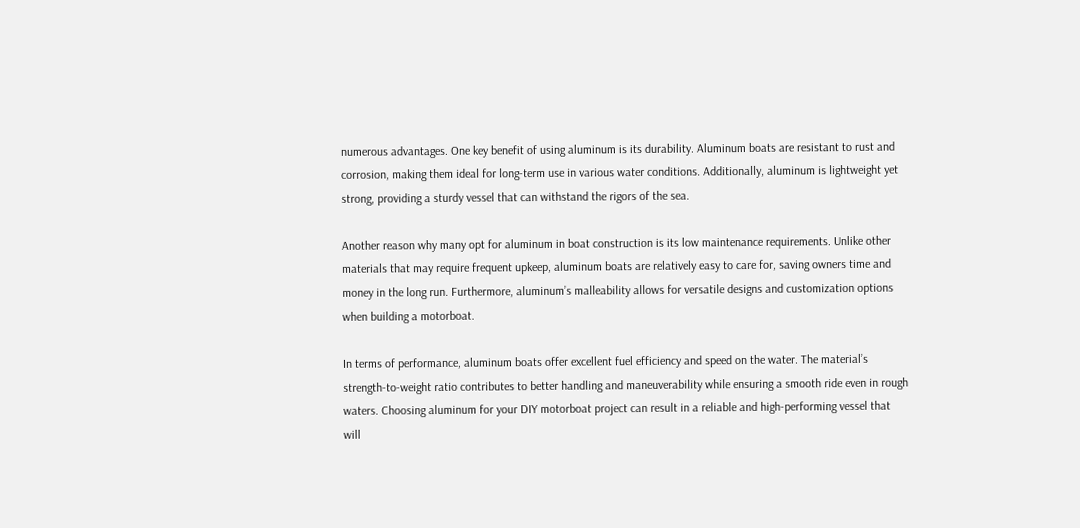numerous advantages. One key benefit of using aluminum is its durability. Aluminum boats are resistant to rust and corrosion, making them ideal for long-term use in various water conditions. Additionally, aluminum is lightweight yet strong, providing a sturdy vessel that can withstand the rigors of the sea.

Another reason why many opt for aluminum in boat construction is its low maintenance requirements. Unlike other materials that may require frequent upkeep, aluminum boats are relatively easy to care for, saving owners time and money in the long run. Furthermore, aluminum’s malleability allows for versatile designs and customization options when building a motorboat.

In terms of performance, aluminum boats offer excellent fuel efficiency and speed on the water. The material’s strength-to-weight ratio contributes to better handling and maneuverability while ensuring a smooth ride even in rough waters. Choosing aluminum for your DIY motorboat project can result in a reliable and high-performing vessel that will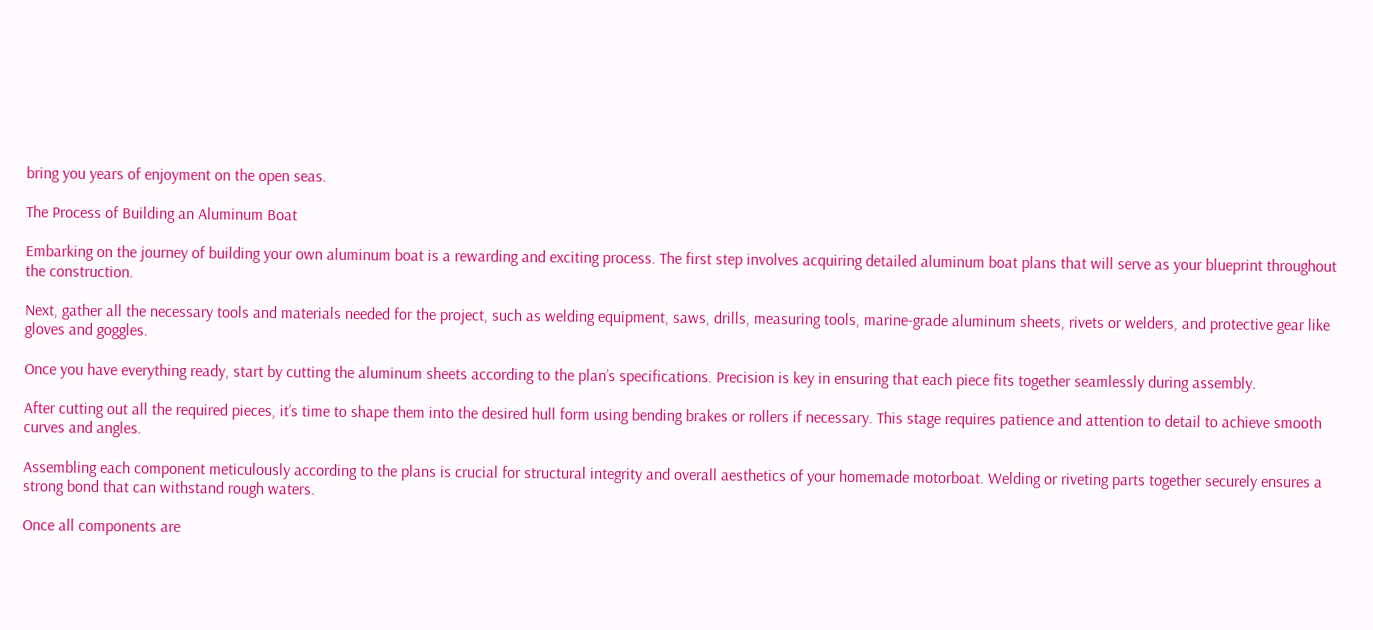bring you years of enjoyment on the open seas.

The Process of Building an Aluminum Boat

Embarking on the journey of building your own aluminum boat is a rewarding and exciting process. The first step involves acquiring detailed aluminum boat plans that will serve as your blueprint throughout the construction.

Next, gather all the necessary tools and materials needed for the project, such as welding equipment, saws, drills, measuring tools, marine-grade aluminum sheets, rivets or welders, and protective gear like gloves and goggles.

Once you have everything ready, start by cutting the aluminum sheets according to the plan’s specifications. Precision is key in ensuring that each piece fits together seamlessly during assembly.

After cutting out all the required pieces, it’s time to shape them into the desired hull form using bending brakes or rollers if necessary. This stage requires patience and attention to detail to achieve smooth curves and angles.

Assembling each component meticulously according to the plans is crucial for structural integrity and overall aesthetics of your homemade motorboat. Welding or riveting parts together securely ensures a strong bond that can withstand rough waters.

Once all components are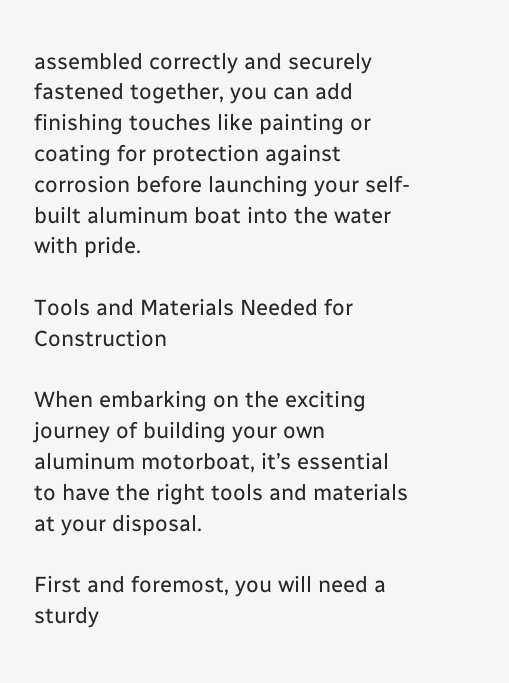assembled correctly and securely fastened together, you can add finishing touches like painting or coating for protection against corrosion before launching your self-built aluminum boat into the water with pride.

Tools and Materials Needed for Construction

When embarking on the exciting journey of building your own aluminum motorboat, it’s essential to have the right tools and materials at your disposal.

First and foremost, you will need a sturdy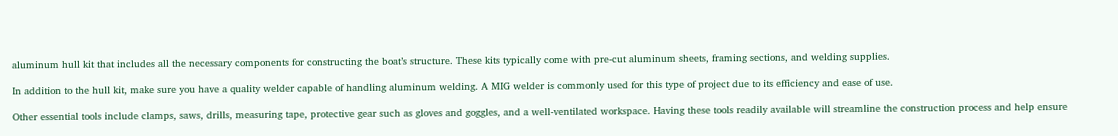aluminum hull kit that includes all the necessary components for constructing the boat’s structure. These kits typically come with pre-cut aluminum sheets, framing sections, and welding supplies.

In addition to the hull kit, make sure you have a quality welder capable of handling aluminum welding. A MIG welder is commonly used for this type of project due to its efficiency and ease of use.

Other essential tools include clamps, saws, drills, measuring tape, protective gear such as gloves and goggles, and a well-ventilated workspace. Having these tools readily available will streamline the construction process and help ensure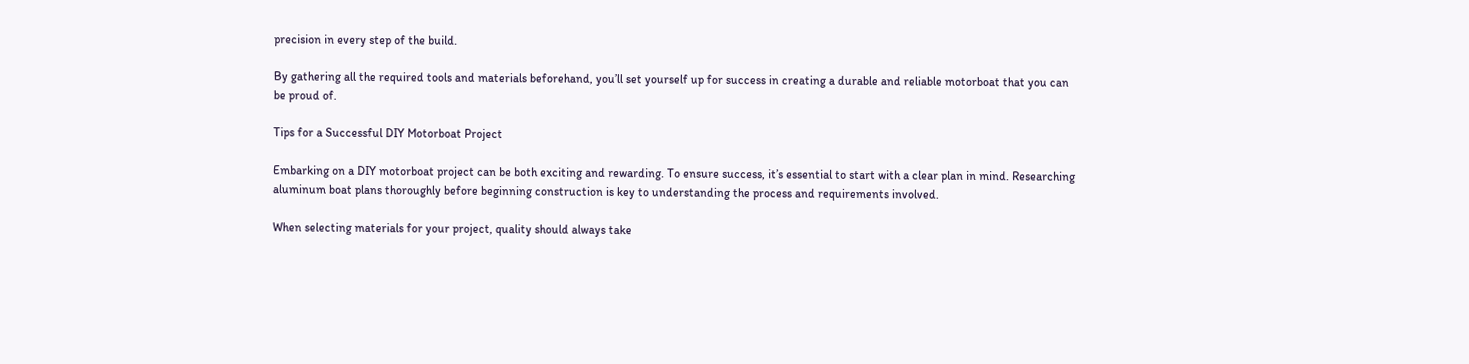precision in every step of the build.

By gathering all the required tools and materials beforehand, you’ll set yourself up for success in creating a durable and reliable motorboat that you can be proud of.

Tips for a Successful DIY Motorboat Project

Embarking on a DIY motorboat project can be both exciting and rewarding. To ensure success, it’s essential to start with a clear plan in mind. Researching aluminum boat plans thoroughly before beginning construction is key to understanding the process and requirements involved.

When selecting materials for your project, quality should always take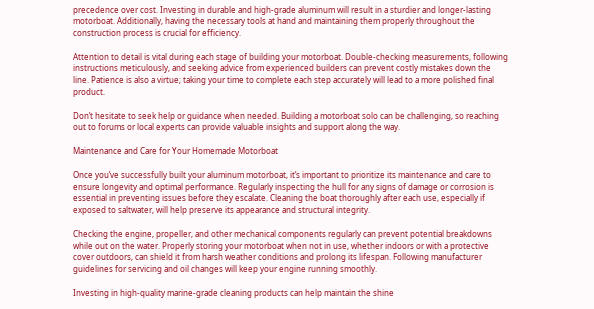precedence over cost. Investing in durable and high-grade aluminum will result in a sturdier and longer-lasting motorboat. Additionally, having the necessary tools at hand and maintaining them properly throughout the construction process is crucial for efficiency.

Attention to detail is vital during each stage of building your motorboat. Double-checking measurements, following instructions meticulously, and seeking advice from experienced builders can prevent costly mistakes down the line. Patience is also a virtue; taking your time to complete each step accurately will lead to a more polished final product.

Don’t hesitate to seek help or guidance when needed. Building a motorboat solo can be challenging, so reaching out to forums or local experts can provide valuable insights and support along the way.

Maintenance and Care for Your Homemade Motorboat

Once you’ve successfully built your aluminum motorboat, it’s important to prioritize its maintenance and care to ensure longevity and optimal performance. Regularly inspecting the hull for any signs of damage or corrosion is essential in preventing issues before they escalate. Cleaning the boat thoroughly after each use, especially if exposed to saltwater, will help preserve its appearance and structural integrity.

Checking the engine, propeller, and other mechanical components regularly can prevent potential breakdowns while out on the water. Properly storing your motorboat when not in use, whether indoors or with a protective cover outdoors, can shield it from harsh weather conditions and prolong its lifespan. Following manufacturer guidelines for servicing and oil changes will keep your engine running smoothly.

Investing in high-quality marine-grade cleaning products can help maintain the shine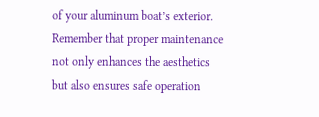of your aluminum boat’s exterior. Remember that proper maintenance not only enhances the aesthetics but also ensures safe operation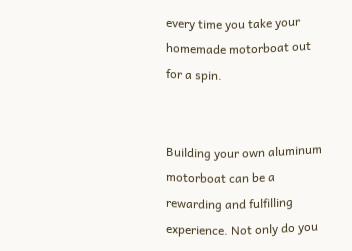every time you take your homemade motorboat out for a spin.


Building your own aluminum motorboat can be a rewarding and fulfilling experience. Not only do you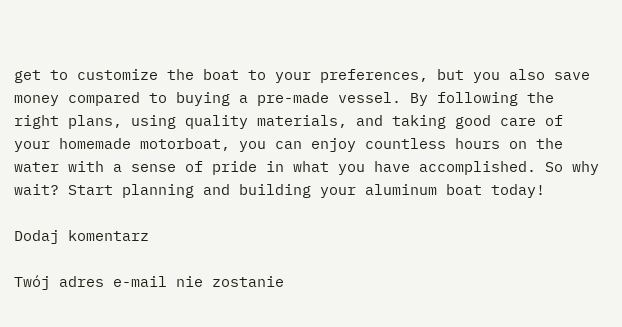get to customize the boat to your preferences, but you also save money compared to buying a pre-made vessel. By following the right plans, using quality materials, and taking good care of your homemade motorboat, you can enjoy countless hours on the water with a sense of pride in what you have accomplished. So why wait? Start planning and building your aluminum boat today!

Dodaj komentarz

Twój adres e-mail nie zostanie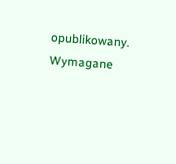opublikowany. Wymagane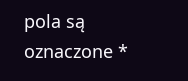pola są oznaczone *